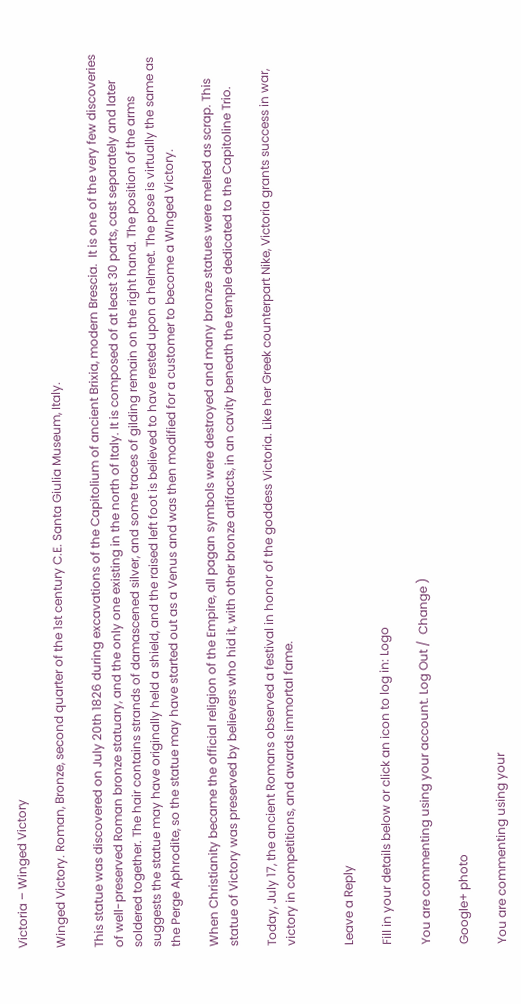Victoria – Winged Victory

Winged Victory. Roman, Bronze, second quarter of the 1st century C.E. Santa Giulia Museum, Italy.

This statue was discovered on July 20th 1826 during excavations of the Capitolium of ancient Brixia, modern Brescia.  It is one of the very few discoveries of well-preserved Roman bronze statuary, and the only one existing in the north of Italy. It is composed of at least 30 parts, cast separately and later soldered together. The hair contains strands of damascened silver, and some traces of gilding remain on the right hand. The position of the arms suggests the statue may have originally held a shield, and the raised left foot is believed to have rested upon a helmet. The pose is virtually the same as the Perge Aphrodite, so the statue may have started out as a Venus and was then modified for a customer to become a WInged Victory.

When Christianity became the official religion of the Empire, all pagan symbols were destroyed and many bronze statues were melted as scrap. This statue of Victory was preserved by believers who hid it, with other bronze artifacts, in an cavity beneath the temple dedicated to the Capitoline Trio.

Today, July 17, the ancient Romans observed a festival in honor of the goddess Victoria. Like her Greek counterpart Nike, Victoria grants success in war, victory in competitions, and awards immortal fame.


Leave a Reply

Fill in your details below or click an icon to log in: Logo

You are commenting using your account. Log Out /  Change )

Google+ photo

You are commenting using your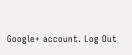Google+ account. Log Out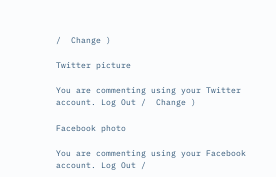/  Change )

Twitter picture

You are commenting using your Twitter account. Log Out /  Change )

Facebook photo

You are commenting using your Facebook account. Log Out /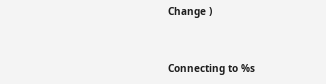Change )


Connecting to %s